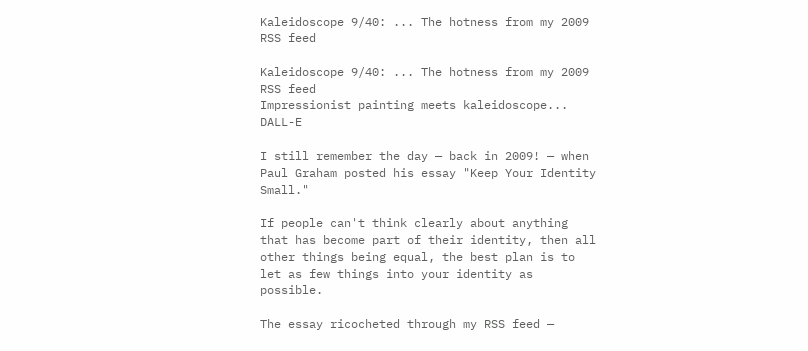Kaleidoscope 9/40: ... The hotness from my 2009 RSS feed

Kaleidoscope 9/40: ... The hotness from my 2009 RSS feed
Impressionist painting meets kaleidoscope... DALL-E

I still remember the day — back in 2009! — when Paul Graham posted his essay "Keep Your Identity Small."

If people can't think clearly about anything that has become part of their identity, then all other things being equal, the best plan is to let as few things into your identity as possible.

The essay ricocheted through my RSS feed —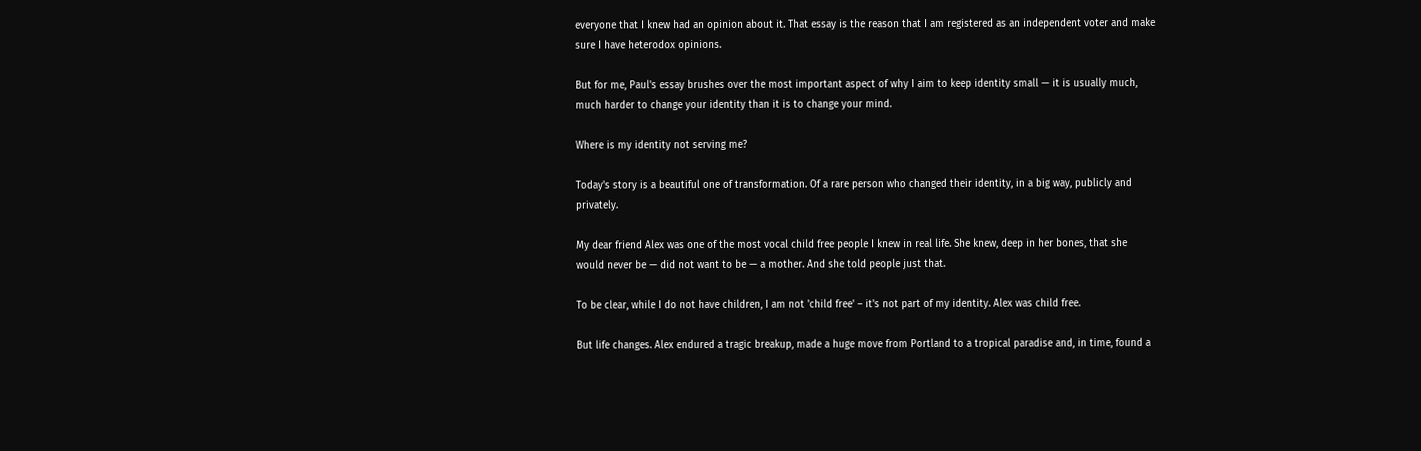everyone that I knew had an opinion about it. That essay is the reason that I am registered as an independent voter and make sure I have heterodox opinions.

But for me, Paul's essay brushes over the most important aspect of why I aim to keep identity small — it is usually much, much harder to change your identity than it is to change your mind.

Where is my identity not serving me?

Today's story is a beautiful one of transformation. Of a rare person who changed their identity, in a big way, publicly and privately.

My dear friend Alex was one of the most vocal child free people I knew in real life. She knew, deep in her bones, that she would never be — did not want to be — a mother. And she told people just that.

To be clear, while I do not have children, I am not 'child free' – it's not part of my identity. Alex was child free.

But life changes. Alex endured a tragic breakup, made a huge move from Portland to a tropical paradise and, in time, found a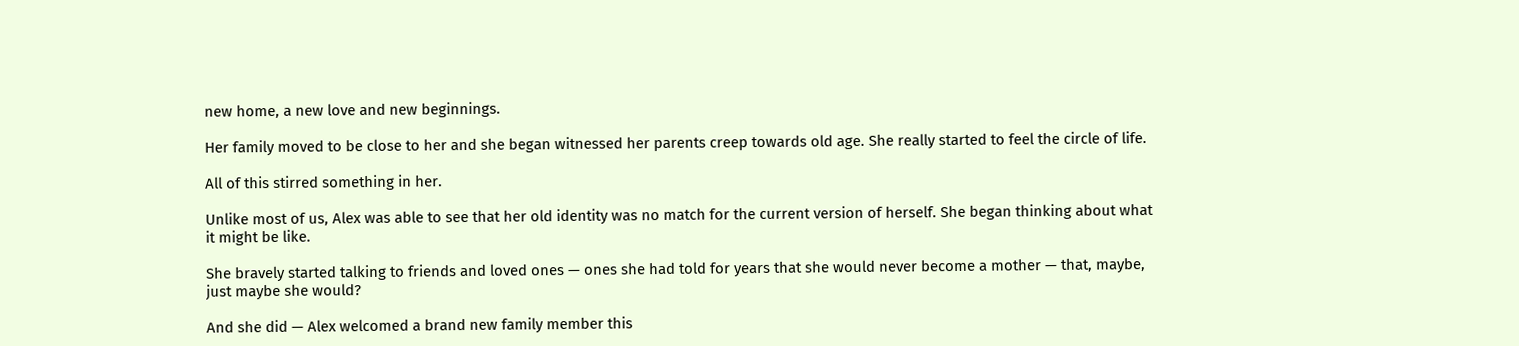new home, a new love and new beginnings.

Her family moved to be close to her and she began witnessed her parents creep towards old age. She really started to feel the circle of life.

All of this stirred something in her.

Unlike most of us, Alex was able to see that her old identity was no match for the current version of herself. She began thinking about what it might be like.

She bravely started talking to friends and loved ones — ones she had told for years that she would never become a mother — that, maybe, just maybe she would?

And she did — Alex welcomed a brand new family member this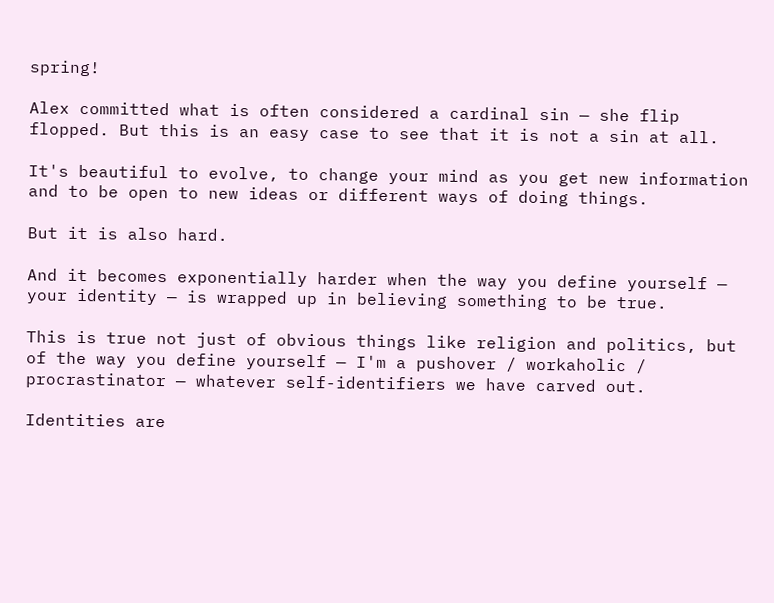spring!

Alex committed what is often considered a cardinal sin — she flip flopped. But this is an easy case to see that it is not a sin at all.

It's beautiful to evolve, to change your mind as you get new information and to be open to new ideas or different ways of doing things.

But it is also hard.

And it becomes exponentially harder when the way you define yourself — your identity — is wrapped up in believing something to be true.

This is true not just of obvious things like religion and politics, but of the way you define yourself — I'm a pushover / workaholic / procrastinator — whatever self-identifiers we have carved out.

Identities are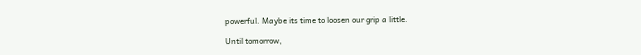powerful. Maybe its time to loosen our grip a little.

Until tomorrow,